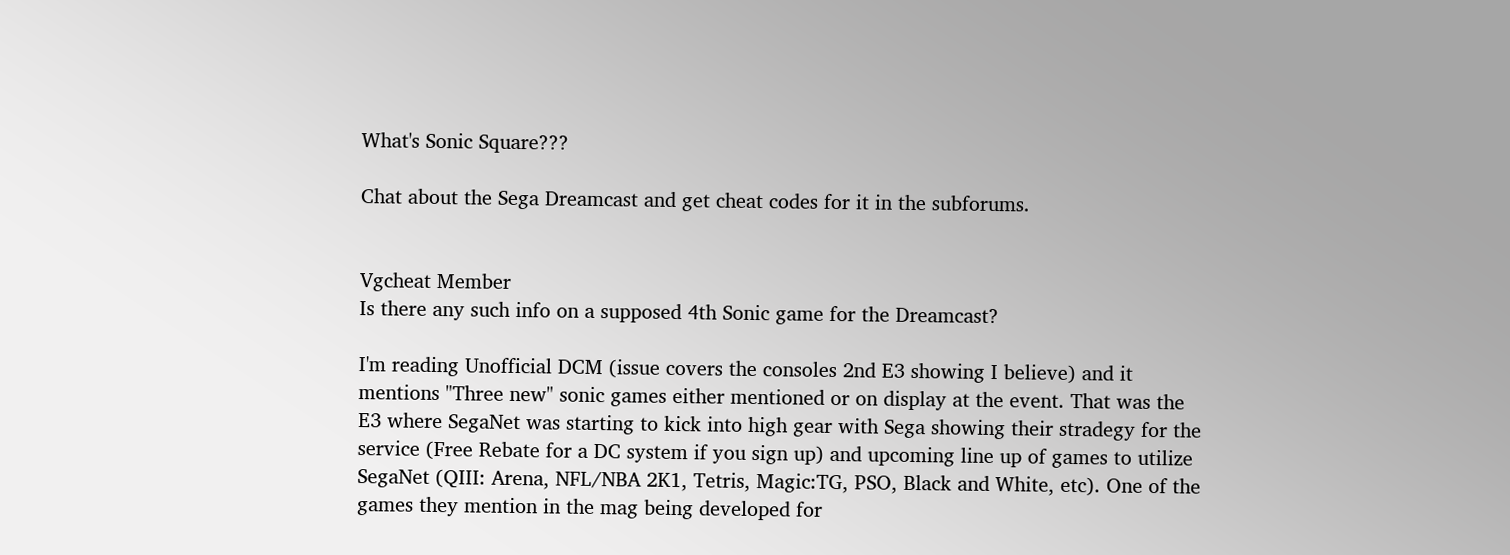What's Sonic Square???

Chat about the Sega Dreamcast and get cheat codes for it in the subforums.


Vgcheat Member
Is there any such info on a supposed 4th Sonic game for the Dreamcast?

I'm reading Unofficial DCM (issue covers the consoles 2nd E3 showing I believe) and it mentions "Three new" sonic games either mentioned or on display at the event. That was the E3 where SegaNet was starting to kick into high gear with Sega showing their stradegy for the service (Free Rebate for a DC system if you sign up) and upcoming line up of games to utilize SegaNet (QIII: Arena, NFL/NBA 2K1, Tetris, Magic:TG, PSO, Black and White, etc). One of the games they mention in the mag being developed for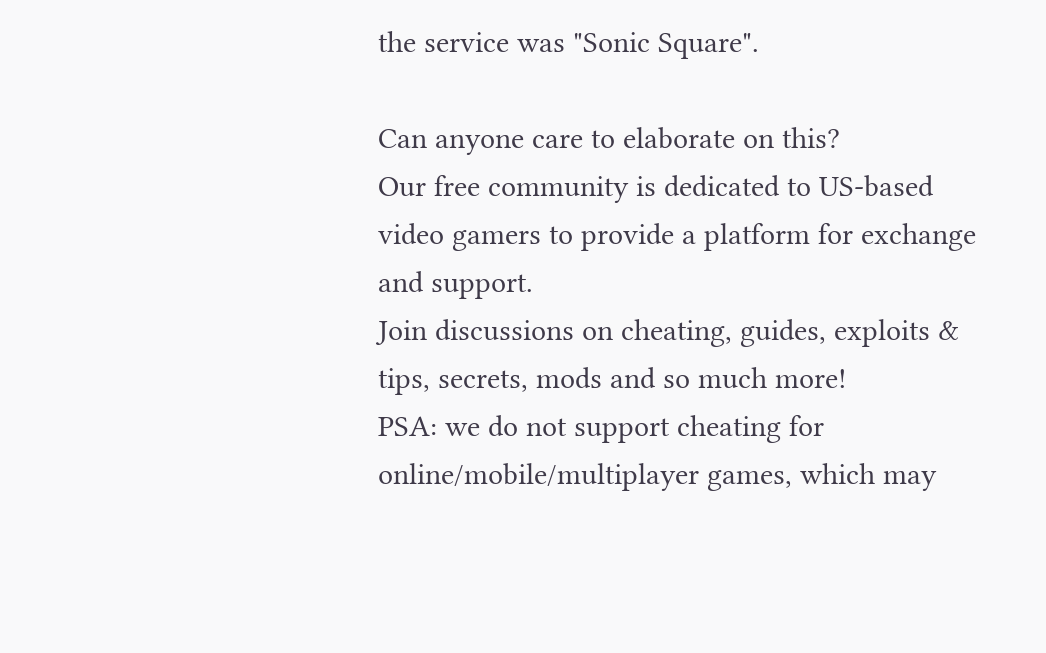the service was "Sonic Square".

Can anyone care to elaborate on this?
Our free community is dedicated to US-based video gamers to provide a platform for exchange and support.
Join discussions on cheating, guides, exploits & tips, secrets, mods and so much more!
PSA: we do not support cheating for online/mobile/multiplayer games, which may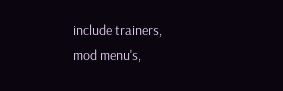include trainers,
mod menu's,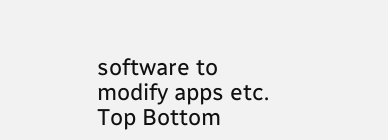software to modify apps etc.
Top Bottom